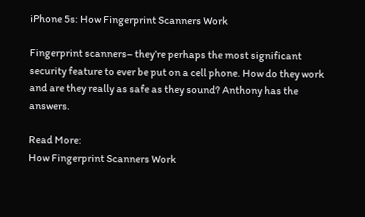iPhone 5s: How Fingerprint Scanners Work

Fingerprint scanners– they’re perhaps the most significant security feature to ever be put on a cell phone. How do they work and are they really as safe as they sound? Anthony has the answers.

Read More:
How Fingerprint Scanners Work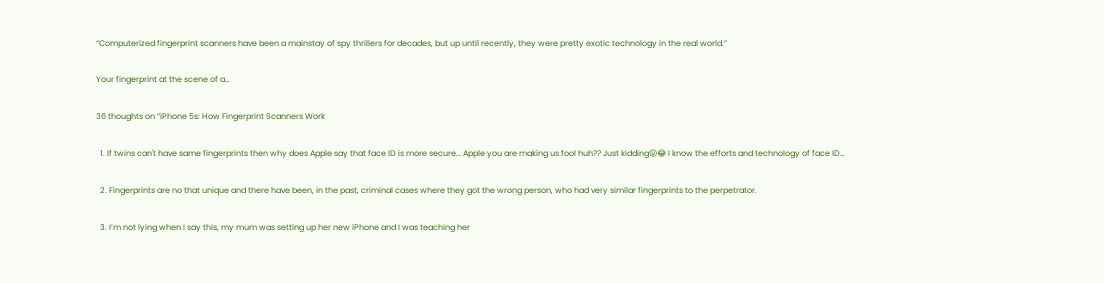“Computerized fingerprint scanners have been a mainstay of spy thrillers for decades, but up until recently, they were pretty exotic technology in the real world.”

Your fingerprint at the scene of a…

36 thoughts on “iPhone 5s: How Fingerprint Scanners Work

  1. If twins can't have same fingerprints then why does Apple say that face ID is more secure… Apple you are making us fool huh?? Just kidding😛😂 I know the efforts and technology of face ID…

  2. Fingerprints are no that unique and there have been, in the past, criminal cases where they got the wrong person, who had very similar fingerprints to the perpetrator.

  3. I’m not lying when I say this, my mum was setting up her new iPhone and I was teaching her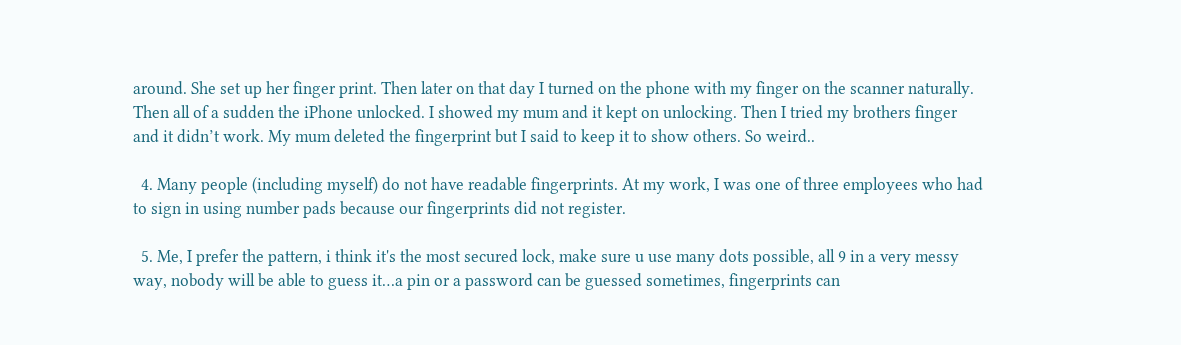around. She set up her finger print. Then later on that day I turned on the phone with my finger on the scanner naturally. Then all of a sudden the iPhone unlocked. I showed my mum and it kept on unlocking. Then I tried my brothers finger and it didn’t work. My mum deleted the fingerprint but I said to keep it to show others. So weird..

  4. Many people (including myself) do not have readable fingerprints. At my work, I was one of three employees who had to sign in using number pads because our fingerprints did not register.

  5. Me, I prefer the pattern, i think it's the most secured lock, make sure u use many dots possible, all 9 in a very messy way, nobody will be able to guess it…a pin or a password can be guessed sometimes, fingerprints can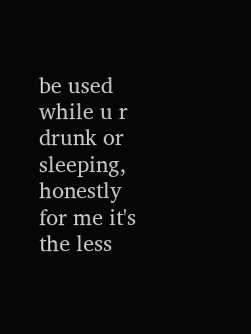be used while u r drunk or sleeping, honestly for me it's the less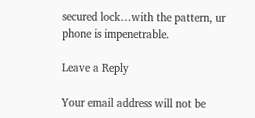secured lock…with the pattern, ur phone is impenetrable.

Leave a Reply

Your email address will not be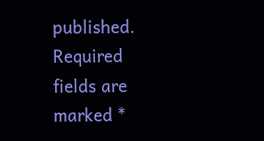published. Required fields are marked *